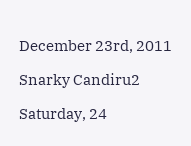December 23rd, 2011

Snarky Candiru2

Saturday, 24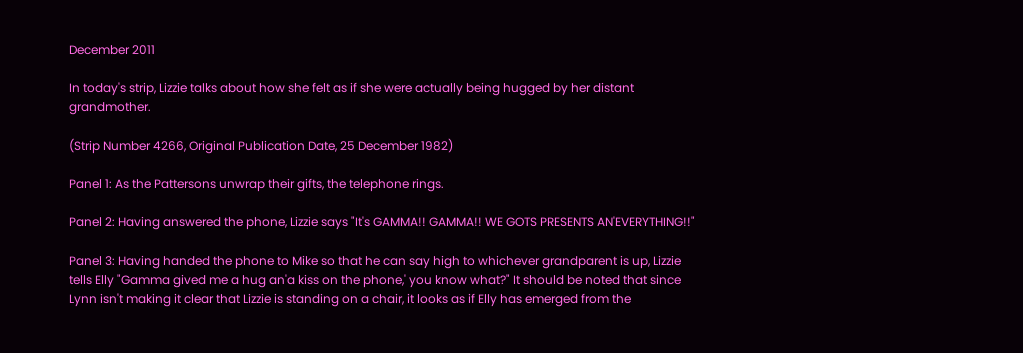December 2011

In today's strip, Lizzie talks about how she felt as if she were actually being hugged by her distant grandmother.

(Strip Number 4266, Original Publication Date, 25 December 1982)

Panel 1: As the Pattersons unwrap their gifts, the telephone rings.

Panel 2: Having answered the phone, Lizzie says "It's GAMMA!! GAMMA!! WE GOTS PRESENTS AN'EVERYTHING!!"

Panel 3: Having handed the phone to Mike so that he can say high to whichever grandparent is up, Lizzie tells Elly "Gamma gived me a hug an'a kiss on the phone,' you know what?" It should be noted that since Lynn isn't making it clear that Lizzie is standing on a chair, it looks as if Elly has emerged from the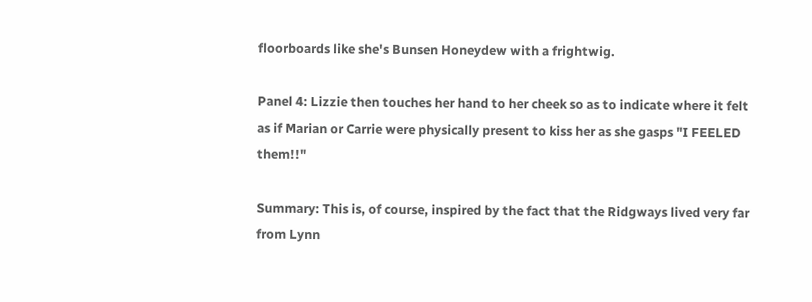floorboards like she's Bunsen Honeydew with a frightwig.

Panel 4: Lizzie then touches her hand to her cheek so as to indicate where it felt as if Marian or Carrie were physically present to kiss her as she gasps "I FEELED them!!"

Summary: This is, of course, inspired by the fact that the Ridgways lived very far from Lynn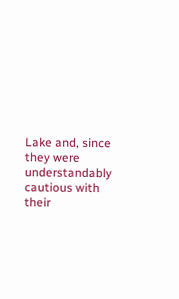Lake and, since they were understandably cautious with their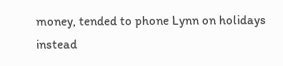money, tended to phone Lynn on holidays instead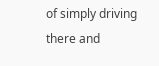of simply driving there and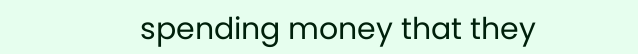spending money that they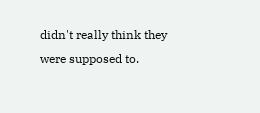didn't really think they were supposed to.